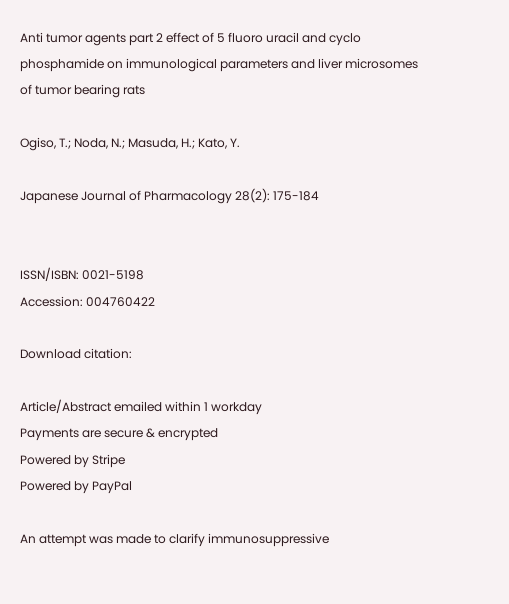Anti tumor agents part 2 effect of 5 fluoro uracil and cyclo phosphamide on immunological parameters and liver microsomes of tumor bearing rats

Ogiso, T.; Noda, N.; Masuda, H.; Kato, Y.

Japanese Journal of Pharmacology 28(2): 175-184


ISSN/ISBN: 0021-5198
Accession: 004760422

Download citation:

Article/Abstract emailed within 1 workday
Payments are secure & encrypted
Powered by Stripe
Powered by PayPal

An attempt was made to clarify immunosuppressive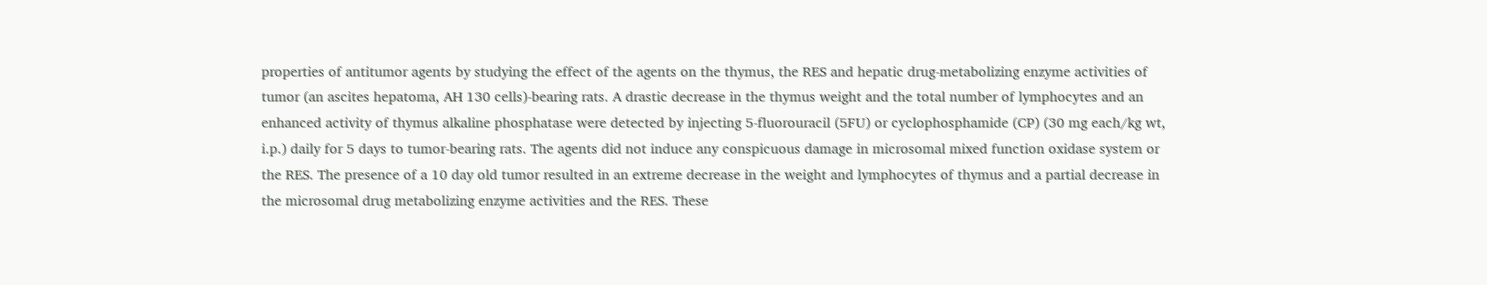properties of antitumor agents by studying the effect of the agents on the thymus, the RES and hepatic drug-metabolizing enzyme activities of tumor (an ascites hepatoma, AH 130 cells)-bearing rats. A drastic decrease in the thymus weight and the total number of lymphocytes and an enhanced activity of thymus alkaline phosphatase were detected by injecting 5-fluorouracil (5FU) or cyclophosphamide (CP) (30 mg each/kg wt, i.p.) daily for 5 days to tumor-bearing rats. The agents did not induce any conspicuous damage in microsomal mixed function oxidase system or the RES. The presence of a 10 day old tumor resulted in an extreme decrease in the weight and lymphocytes of thymus and a partial decrease in the microsomal drug metabolizing enzyme activities and the RES. These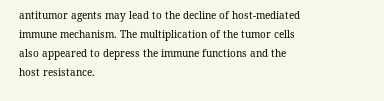antitumor agents may lead to the decline of host-mediated immune mechanism. The multiplication of the tumor cells also appeared to depress the immune functions and the host resistance.